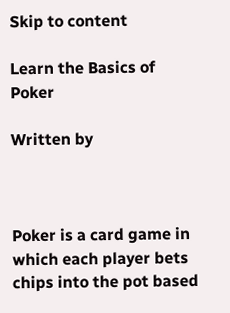Skip to content

Learn the Basics of Poker

Written by



Poker is a card game in which each player bets chips into the pot based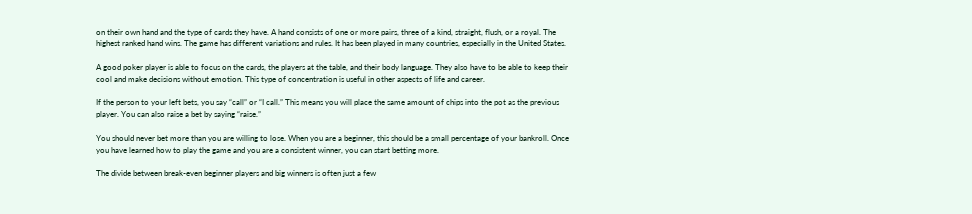on their own hand and the type of cards they have. A hand consists of one or more pairs, three of a kind, straight, flush, or a royal. The highest ranked hand wins. The game has different variations and rules. It has been played in many countries, especially in the United States.

A good poker player is able to focus on the cards, the players at the table, and their body language. They also have to be able to keep their cool and make decisions without emotion. This type of concentration is useful in other aspects of life and career.

If the person to your left bets, you say “call” or “I call.” This means you will place the same amount of chips into the pot as the previous player. You can also raise a bet by saying “raise.”

You should never bet more than you are willing to lose. When you are a beginner, this should be a small percentage of your bankroll. Once you have learned how to play the game and you are a consistent winner, you can start betting more.

The divide between break-even beginner players and big winners is often just a few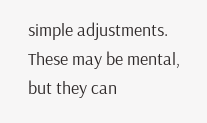simple adjustments. These may be mental, but they can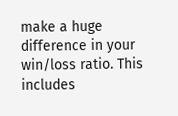make a huge difference in your win/loss ratio. This includes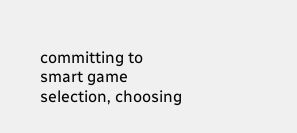committing to smart game selection, choosing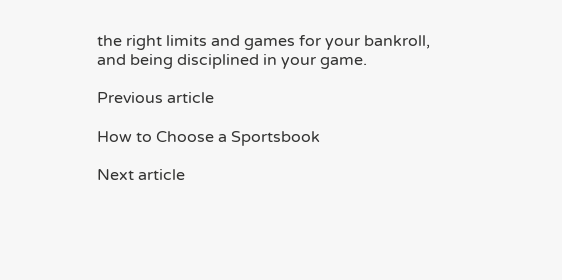the right limits and games for your bankroll, and being disciplined in your game.

Previous article

How to Choose a Sportsbook

Next article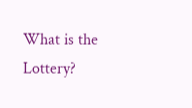What is the Lottery?